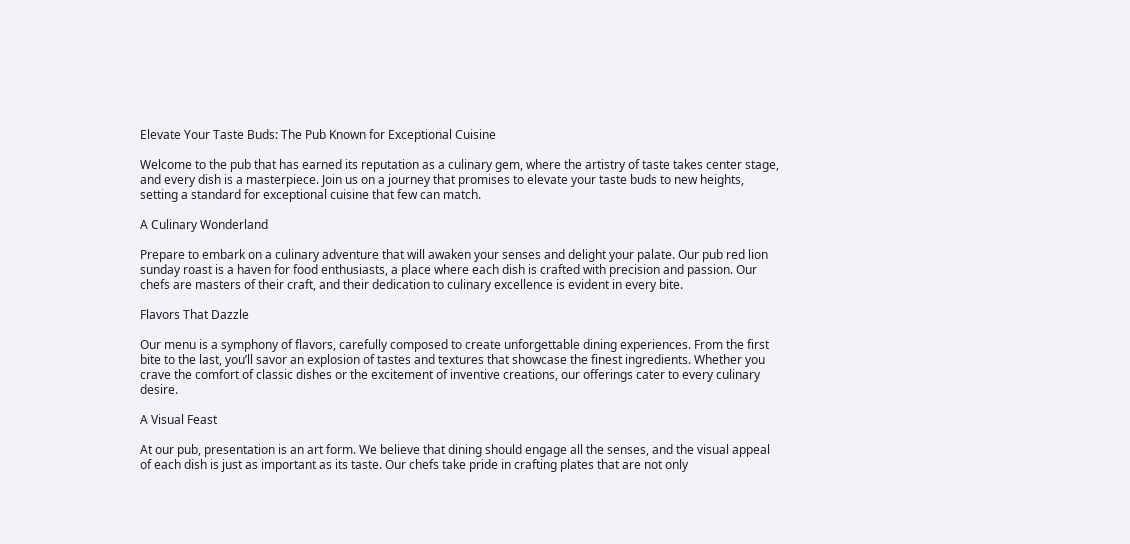Elevate Your Taste Buds: The Pub Known for Exceptional Cuisine

Welcome to the pub that has earned its reputation as a culinary gem, where the artistry of taste takes center stage, and every dish is a masterpiece. Join us on a journey that promises to elevate your taste buds to new heights, setting a standard for exceptional cuisine that few can match.

A Culinary Wonderland

Prepare to embark on a culinary adventure that will awaken your senses and delight your palate. Our pub red lion sunday roast is a haven for food enthusiasts, a place where each dish is crafted with precision and passion. Our chefs are masters of their craft, and their dedication to culinary excellence is evident in every bite.

Flavors That Dazzle

Our menu is a symphony of flavors, carefully composed to create unforgettable dining experiences. From the first bite to the last, you’ll savor an explosion of tastes and textures that showcase the finest ingredients. Whether you crave the comfort of classic dishes or the excitement of inventive creations, our offerings cater to every culinary desire.

A Visual Feast

At our pub, presentation is an art form. We believe that dining should engage all the senses, and the visual appeal of each dish is just as important as its taste. Our chefs take pride in crafting plates that are not only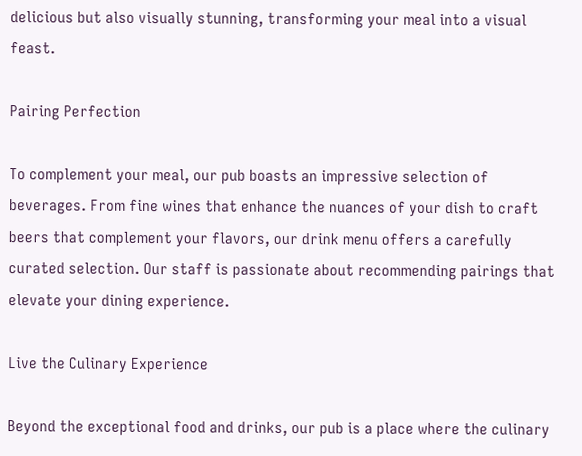delicious but also visually stunning, transforming your meal into a visual feast.

Pairing Perfection

To complement your meal, our pub boasts an impressive selection of beverages. From fine wines that enhance the nuances of your dish to craft beers that complement your flavors, our drink menu offers a carefully curated selection. Our staff is passionate about recommending pairings that elevate your dining experience.

Live the Culinary Experience

Beyond the exceptional food and drinks, our pub is a place where the culinary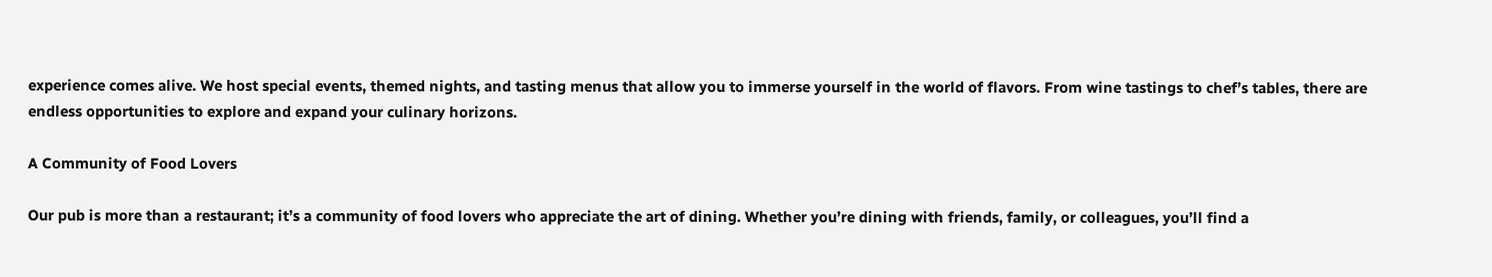experience comes alive. We host special events, themed nights, and tasting menus that allow you to immerse yourself in the world of flavors. From wine tastings to chef’s tables, there are endless opportunities to explore and expand your culinary horizons.

A Community of Food Lovers

Our pub is more than a restaurant; it’s a community of food lovers who appreciate the art of dining. Whether you’re dining with friends, family, or colleagues, you’ll find a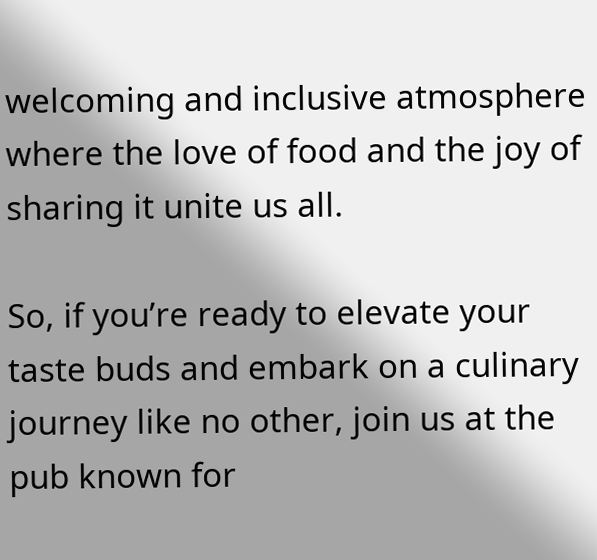welcoming and inclusive atmosphere where the love of food and the joy of sharing it unite us all.

So, if you’re ready to elevate your taste buds and embark on a culinary journey like no other, join us at the pub known for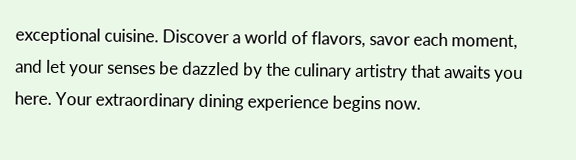exceptional cuisine. Discover a world of flavors, savor each moment, and let your senses be dazzled by the culinary artistry that awaits you here. Your extraordinary dining experience begins now.